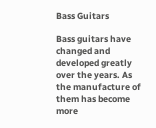Bass Guitars

Bass guitars have changed and developed greatly over the years. As the manufacture of them has become more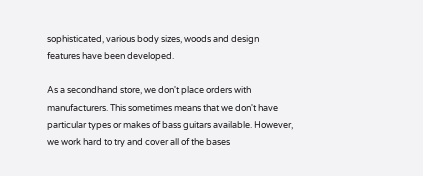sophisticated, various body sizes, woods and design features have been developed.

As a secondhand store, we don't place orders with manufacturers. This sometimes means that we don't have particular types or makes of bass guitars available. However, we work hard to try and cover all of the bases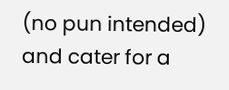(no pun intended) and cater for a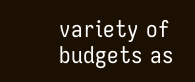variety of budgets as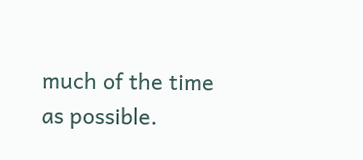much of the time as possible.